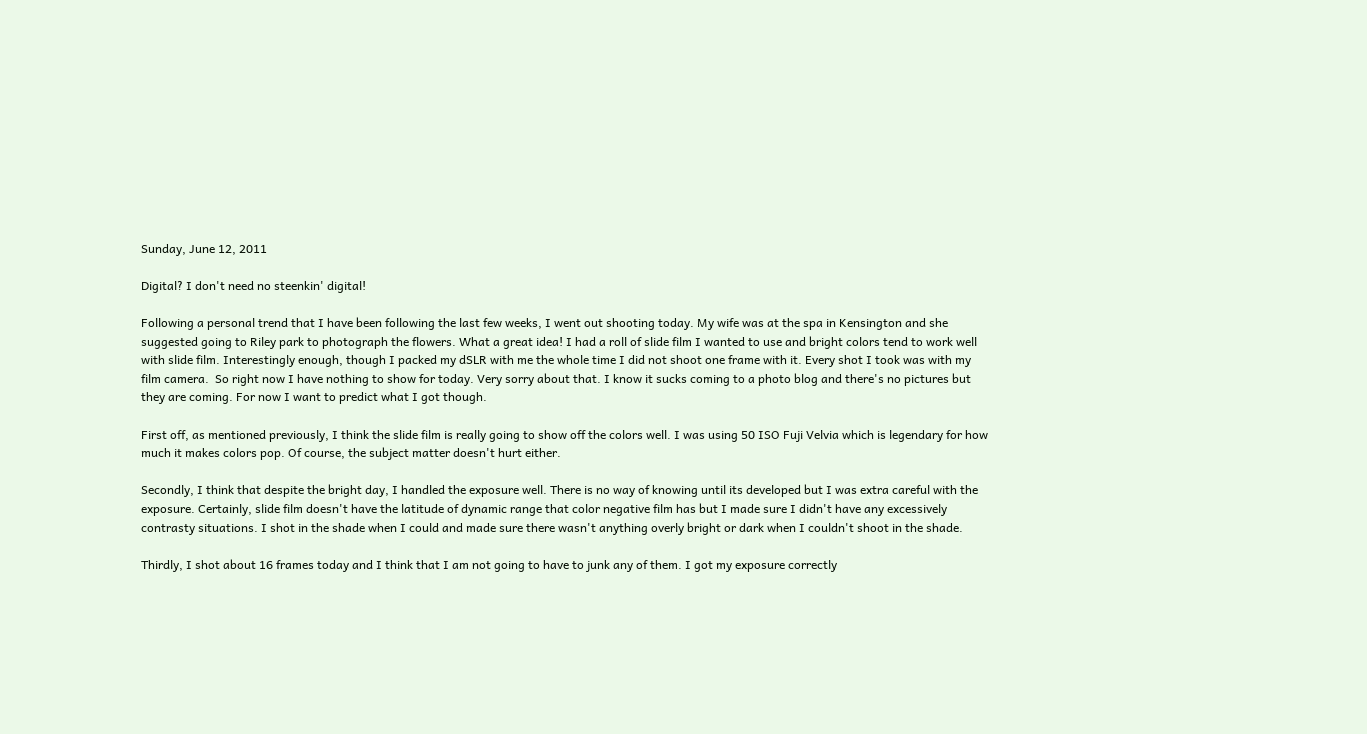Sunday, June 12, 2011

Digital? I don't need no steenkin' digital!

Following a personal trend that I have been following the last few weeks, I went out shooting today. My wife was at the spa in Kensington and she suggested going to Riley park to photograph the flowers. What a great idea! I had a roll of slide film I wanted to use and bright colors tend to work well with slide film. Interestingly enough, though I packed my dSLR with me the whole time I did not shoot one frame with it. Every shot I took was with my film camera.  So right now I have nothing to show for today. Very sorry about that. I know it sucks coming to a photo blog and there's no pictures but they are coming. For now I want to predict what I got though.

First off, as mentioned previously, I think the slide film is really going to show off the colors well. I was using 50 ISO Fuji Velvia which is legendary for how much it makes colors pop. Of course, the subject matter doesn't hurt either.

Secondly, I think that despite the bright day, I handled the exposure well. There is no way of knowing until its developed but I was extra careful with the exposure. Certainly, slide film doesn't have the latitude of dynamic range that color negative film has but I made sure I didn't have any excessively contrasty situations. I shot in the shade when I could and made sure there wasn't anything overly bright or dark when I couldn't shoot in the shade.

Thirdly, I shot about 16 frames today and I think that I am not going to have to junk any of them. I got my exposure correctly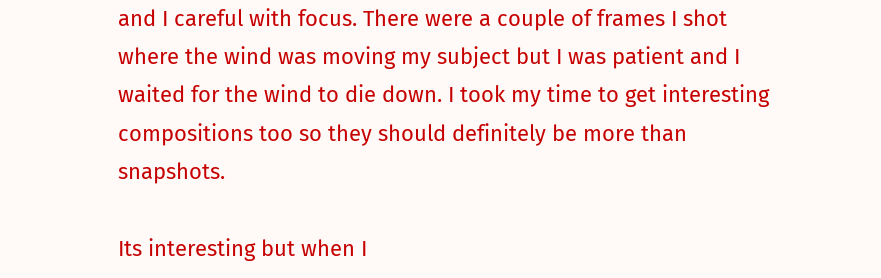and I careful with focus. There were a couple of frames I shot where the wind was moving my subject but I was patient and I waited for the wind to die down. I took my time to get interesting compositions too so they should definitely be more than snapshots.

Its interesting but when I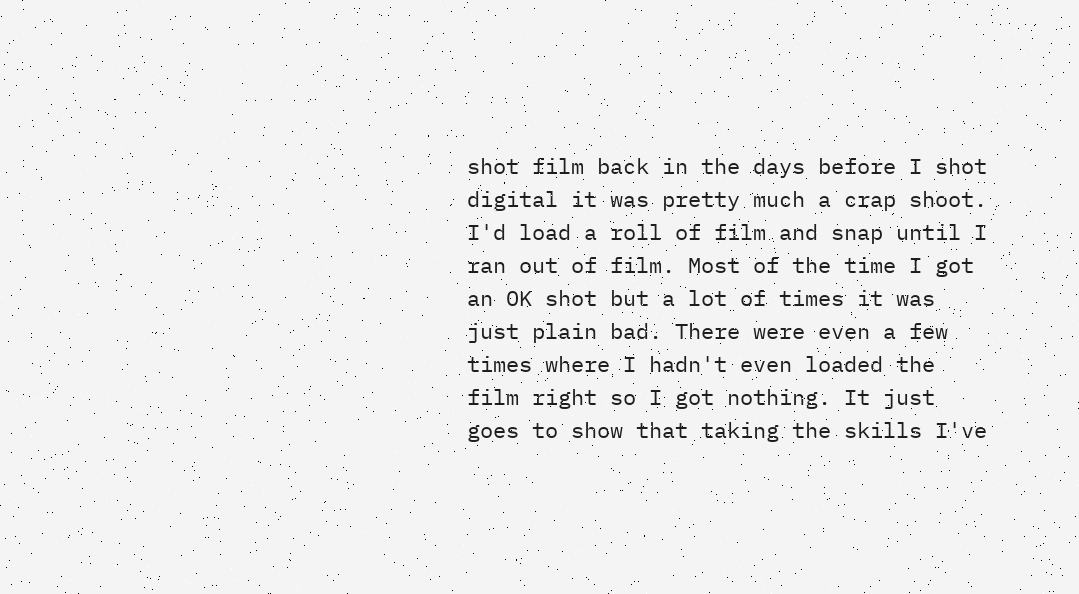shot film back in the days before I shot digital it was pretty much a crap shoot. I'd load a roll of film and snap until I ran out of film. Most of the time I got an OK shot but a lot of times it was just plain bad. There were even a few times where I hadn't even loaded the film right so I got nothing. It just goes to show that taking the skills I've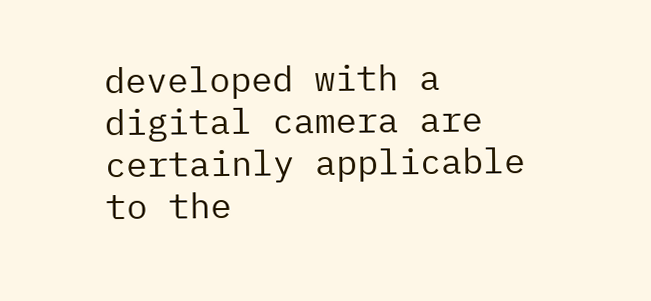developed with a digital camera are certainly applicable to the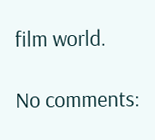film world.

No comments: